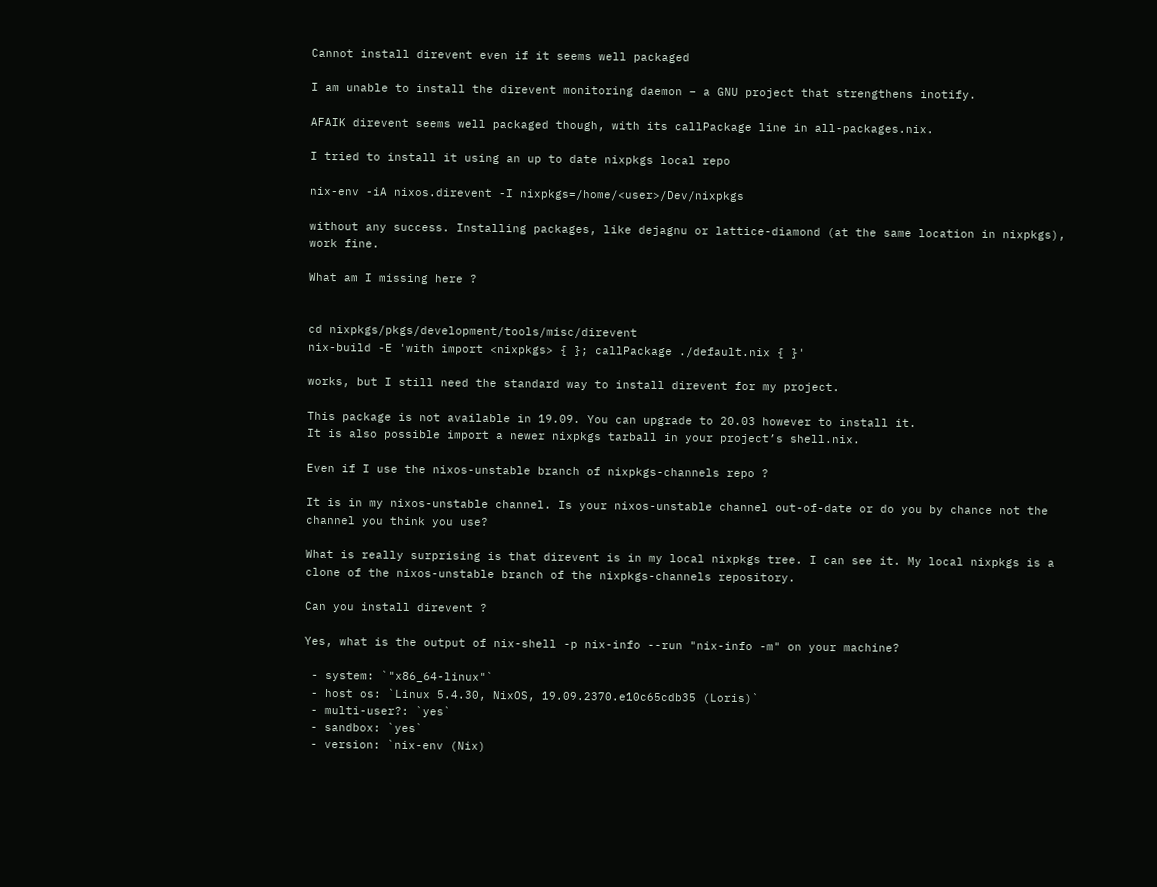Cannot install direvent even if it seems well packaged

I am unable to install the direvent monitoring daemon – a GNU project that strengthens inotify.

AFAIK direvent seems well packaged though, with its callPackage line in all-packages.nix.

I tried to install it using an up to date nixpkgs local repo

nix-env -iA nixos.direvent -I nixpkgs=/home/<user>/Dev/nixpkgs

without any success. Installing packages, like dejagnu or lattice-diamond (at the same location in nixpkgs), work fine.

What am I missing here ?


cd nixpkgs/pkgs/development/tools/misc/direvent
nix-build -E 'with import <nixpkgs> { }; callPackage ./default.nix { }'

works, but I still need the standard way to install direvent for my project.

This package is not available in 19.09. You can upgrade to 20.03 however to install it.
It is also possible import a newer nixpkgs tarball in your project’s shell.nix.

Even if I use the nixos-unstable branch of nixpkgs-channels repo ?

It is in my nixos-unstable channel. Is your nixos-unstable channel out-of-date or do you by chance not the channel you think you use?

What is really surprising is that direvent is in my local nixpkgs tree. I can see it. My local nixpkgs is a clone of the nixos-unstable branch of the nixpkgs-channels repository.

Can you install direvent ?

Yes, what is the output of nix-shell -p nix-info --run "nix-info -m" on your machine?

 - system: `"x86_64-linux"`
 - host os: `Linux 5.4.30, NixOS, 19.09.2370.e10c65cdb35 (Loris)`
 - multi-user?: `yes`
 - sandbox: `yes`
 - version: `nix-env (Nix)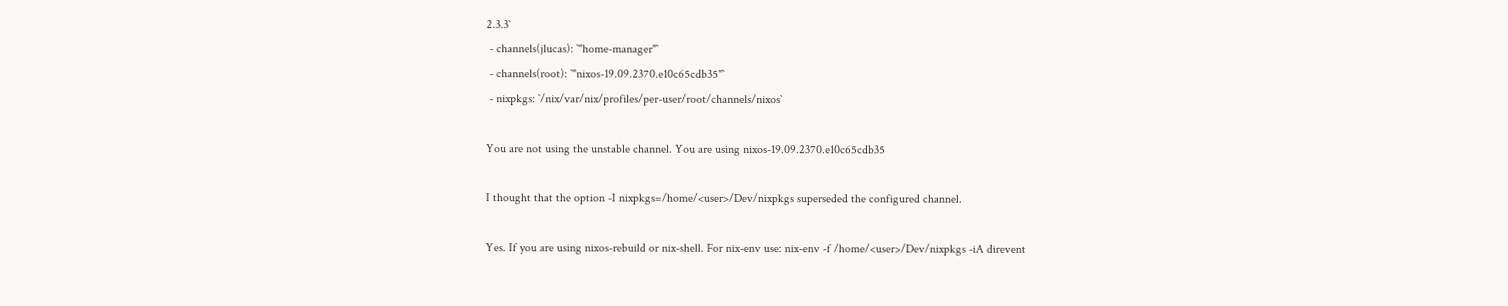2.3.3`
 - channels(jlucas): `"home-manager"`
 - channels(root): `"nixos-19.09.2370.e10c65cdb35"`
 - nixpkgs: `/nix/var/nix/profiles/per-user/root/channels/nixos`

You are not using the unstable channel. You are using nixos-19.09.2370.e10c65cdb35

I thought that the option -I nixpkgs=/home/<user>/Dev/nixpkgs superseded the configured channel.

Yes. If you are using nixos-rebuild or nix-shell. For nix-env use: nix-env -f /home/<user>/Dev/nixpkgs -iA direvent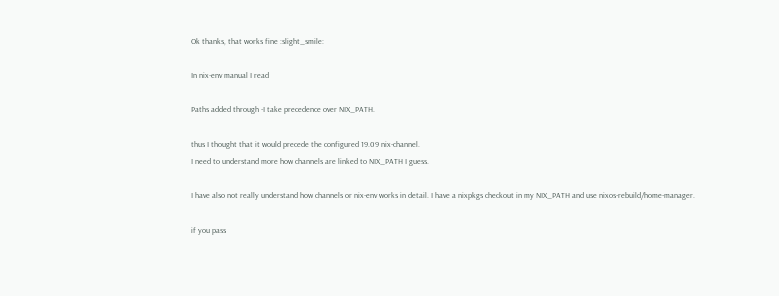Ok thanks, that works fine :slight_smile:

In nix-env manual I read

Paths added through -I take precedence over NIX_PATH.

thus I thought that it would precede the configured 19.09 nix-channel.
I need to understand more how channels are linked to NIX_PATH I guess.

I have also not really understand how channels or nix-env works in detail. I have a nixpkgs checkout in my NIX_PATH and use nixos-rebuild/home-manager.

if you pass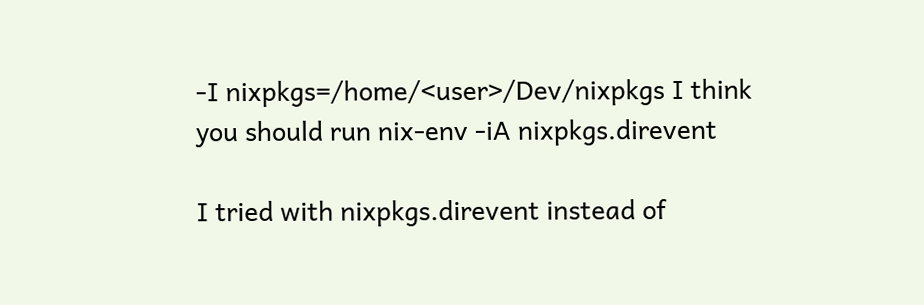-I nixpkgs=/home/<user>/Dev/nixpkgs I think you should run nix-env -iA nixpkgs.direvent

I tried with nixpkgs.direvent instead of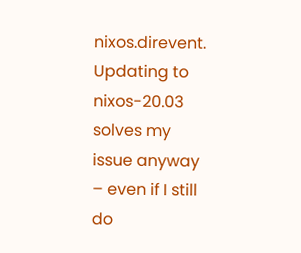nixos.direvent. Updating to nixos-20.03 solves my issue anyway – even if I still do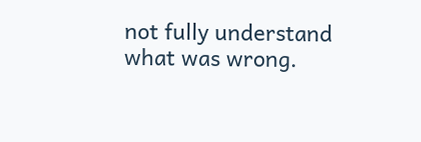not fully understand what was wrong.